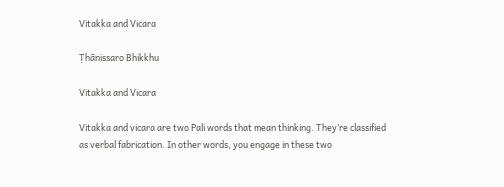Vitakka and Vicara

Ṭhānissaro Bhikkhu

Vitakka and Vicara

Vitakka and vicara are two Pali words that mean thinking. They’re classified as verbal fabrication. In other words, you engage in these two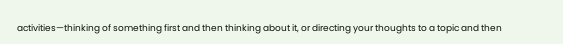activities—thinking of something first and then thinking about it, or directing your thoughts to a topic and then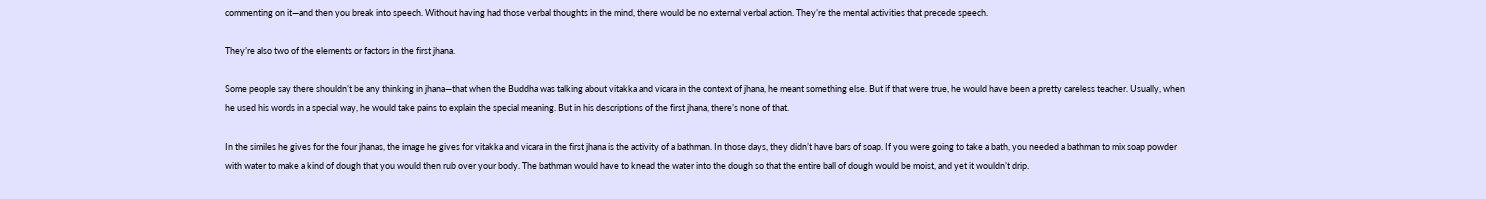commenting on it—and then you break into speech. Without having had those verbal thoughts in the mind, there would be no external verbal action. They’re the mental activities that precede speech.

They’re also two of the elements or factors in the first jhana.

Some people say there shouldn’t be any thinking in jhana—that when the Buddha was talking about vitakka and vicara in the context of jhana, he meant something else. But if that were true, he would have been a pretty careless teacher. Usually, when he used his words in a special way, he would take pains to explain the special meaning. But in his descriptions of the first jhana, there’s none of that.

In the similes he gives for the four jhanas, the image he gives for vitakka and vicara in the first jhana is the activity of a bathman. In those days, they didn’t have bars of soap. If you were going to take a bath, you needed a bathman to mix soap powder with water to make a kind of dough that you would then rub over your body. The bathman would have to knead the water into the dough so that the entire ball of dough would be moist, and yet it wouldn’t drip.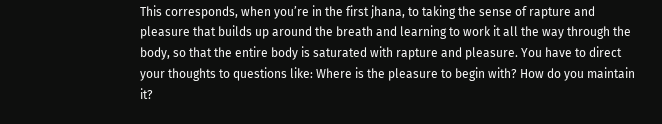This corresponds, when you’re in the first jhana, to taking the sense of rapture and pleasure that builds up around the breath and learning to work it all the way through the body, so that the entire body is saturated with rapture and pleasure. You have to direct your thoughts to questions like: Where is the pleasure to begin with? How do you maintain it?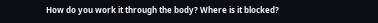How do you work it through the body? Where is it blocked?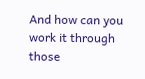And how can you work it through those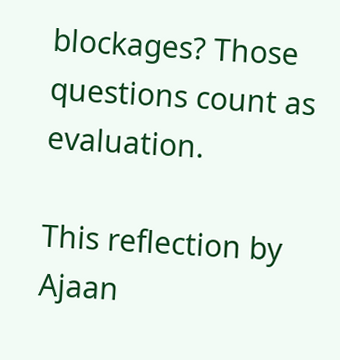blockages? Those questions count as evaluation.

This reflection by Ajaan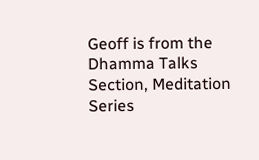Geoff is from the Dhamma Talks Section, Meditation Series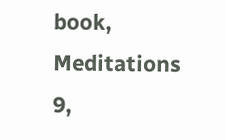book, Meditations 9,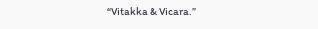“Vitakka & Vicara.”